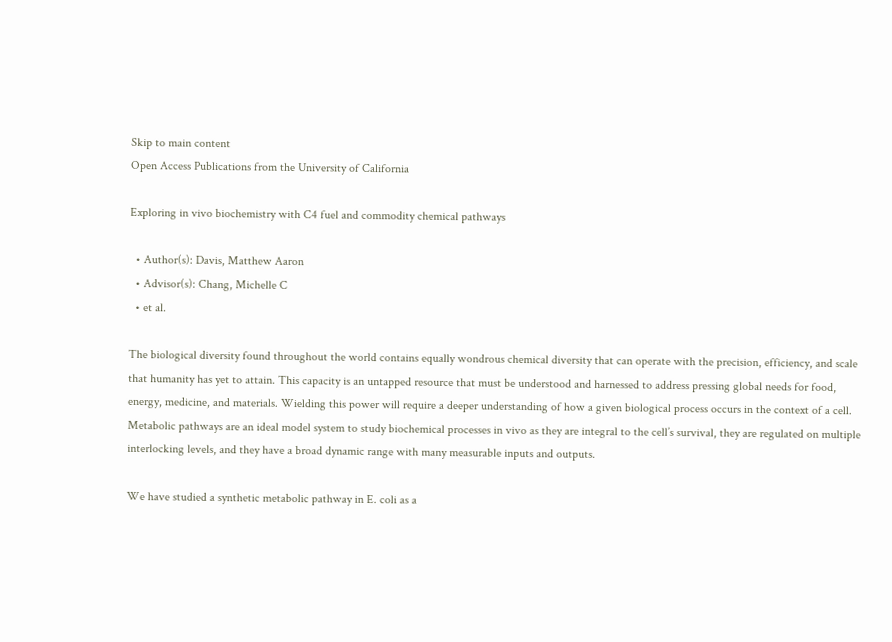Skip to main content
Open Access Publications from the University of California

Exploring in vivo biochemistry with C4 fuel and commodity chemical pathways

  • Author(s): Davis, Matthew Aaron
  • Advisor(s): Chang, Michelle C
  • et al.

The biological diversity found throughout the world contains equally wondrous chemical diversity that can operate with the precision, efficiency, and scale that humanity has yet to attain. This capacity is an untapped resource that must be understood and harnessed to address pressing global needs for food, energy, medicine, and materials. Wielding this power will require a deeper understanding of how a given biological process occurs in the context of a cell. Metabolic pathways are an ideal model system to study biochemical processes in vivo as they are integral to the cell’s survival, they are regulated on multiple interlocking levels, and they have a broad dynamic range with many measurable inputs and outputs.

We have studied a synthetic metabolic pathway in E. coli as a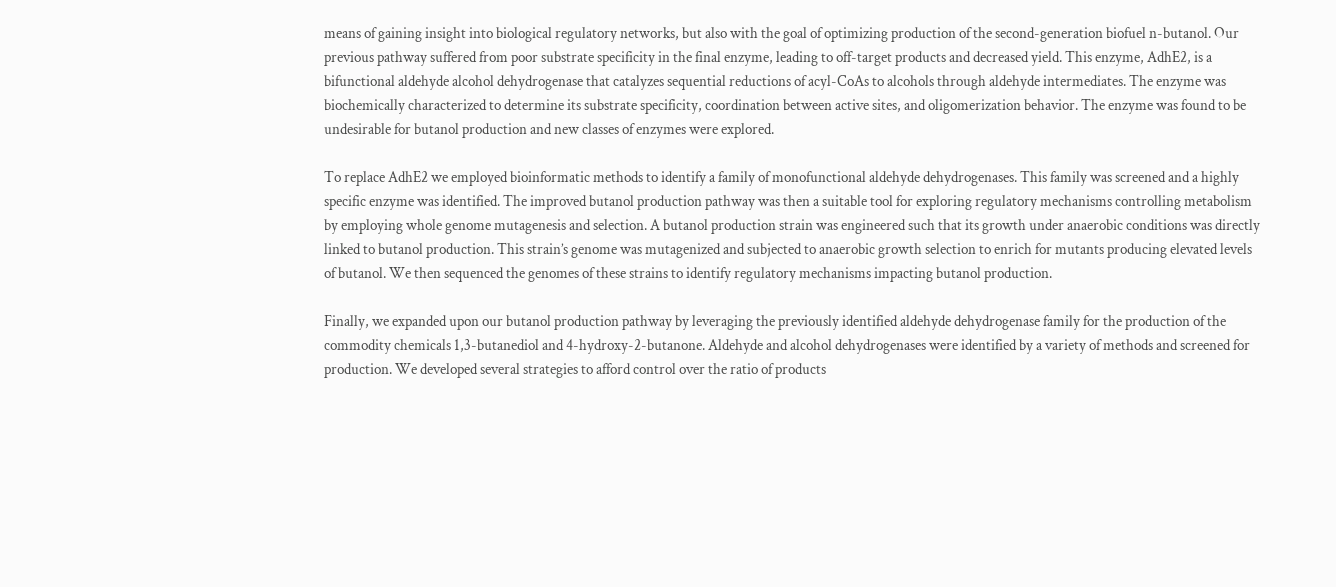means of gaining insight into biological regulatory networks, but also with the goal of optimizing production of the second-generation biofuel n-butanol. Our previous pathway suffered from poor substrate specificity in the final enzyme, leading to off-target products and decreased yield. This enzyme, AdhE2, is a bifunctional aldehyde alcohol dehydrogenase that catalyzes sequential reductions of acyl-CoAs to alcohols through aldehyde intermediates. The enzyme was biochemically characterized to determine its substrate specificity, coordination between active sites, and oligomerization behavior. The enzyme was found to be undesirable for butanol production and new classes of enzymes were explored.

To replace AdhE2 we employed bioinformatic methods to identify a family of monofunctional aldehyde dehydrogenases. This family was screened and a highly specific enzyme was identified. The improved butanol production pathway was then a suitable tool for exploring regulatory mechanisms controlling metabolism by employing whole genome mutagenesis and selection. A butanol production strain was engineered such that its growth under anaerobic conditions was directly linked to butanol production. This strain’s genome was mutagenized and subjected to anaerobic growth selection to enrich for mutants producing elevated levels of butanol. We then sequenced the genomes of these strains to identify regulatory mechanisms impacting butanol production.

Finally, we expanded upon our butanol production pathway by leveraging the previously identified aldehyde dehydrogenase family for the production of the commodity chemicals 1,3-butanediol and 4-hydroxy-2-butanone. Aldehyde and alcohol dehydrogenases were identified by a variety of methods and screened for production. We developed several strategies to afford control over the ratio of products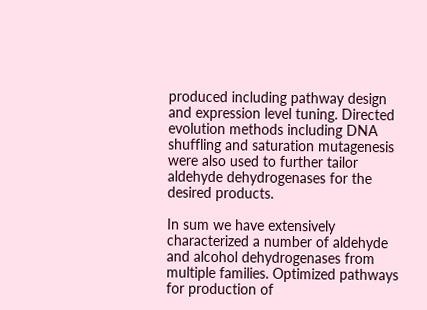produced including pathway design and expression level tuning. Directed evolution methods including DNA shuffling and saturation mutagenesis were also used to further tailor aldehyde dehydrogenases for the desired products.

In sum we have extensively characterized a number of aldehyde and alcohol dehydrogenases from multiple families. Optimized pathways for production of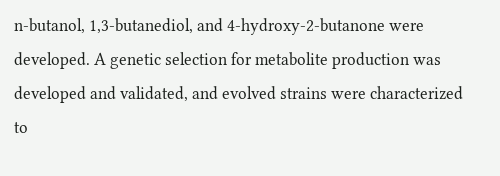n-butanol, 1,3-butanediol, and 4-hydroxy-2-butanone were developed. A genetic selection for metabolite production was developed and validated, and evolved strains were characterized to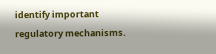identify important regulatory mechanisms.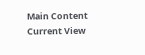Main Content
Current View